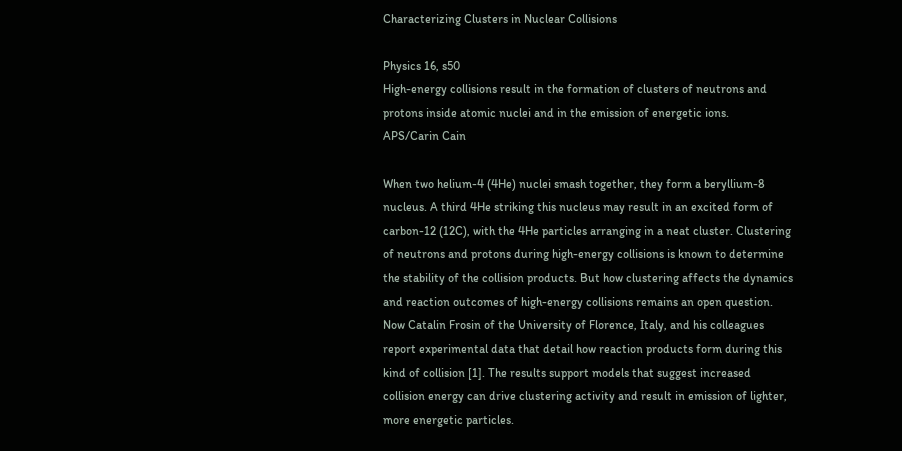Characterizing Clusters in Nuclear Collisions

Physics 16, s50
High-energy collisions result in the formation of clusters of neutrons and protons inside atomic nuclei and in the emission of energetic ions.
APS/Carin Cain

When two helium-4 (4He) nuclei smash together, they form a beryllium-8 nucleus. A third 4He striking this nucleus may result in an excited form of carbon-12 (12C), with the 4He particles arranging in a neat cluster. Clustering of neutrons and protons during high-energy collisions is known to determine the stability of the collision products. But how clustering affects the dynamics and reaction outcomes of high-energy collisions remains an open question. Now Catalin Frosin of the University of Florence, Italy, and his colleagues report experimental data that detail how reaction products form during this kind of collision [1]. The results support models that suggest increased collision energy can drive clustering activity and result in emission of lighter, more energetic particles.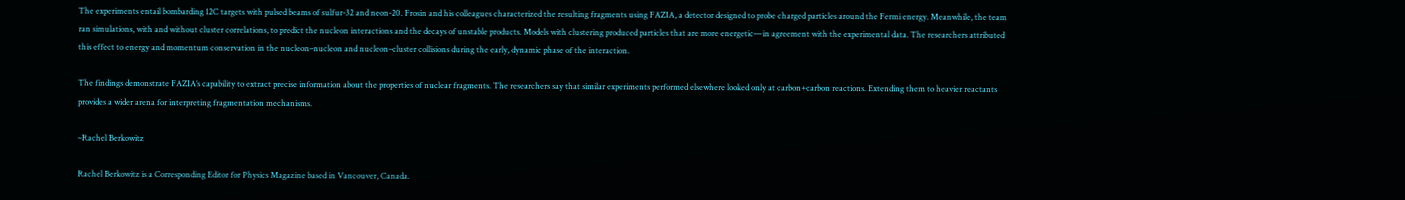The experiments entail bombarding 12C targets with pulsed beams of sulfur-32 and neon-20. Frosin and his colleagues characterized the resulting fragments using FAZIA, a detector designed to probe charged particles around the Fermi energy. Meanwhile, the team ran simulations, with and without cluster correlations, to predict the nucleon interactions and the decays of unstable products. Models with clustering produced particles that are more energetic—in agreement with the experimental data. The researchers attributed this effect to energy and momentum conservation in the nucleon–nucleon and nucleon–cluster collisions during the early, dynamic phase of the interaction.

The findings demonstrate FAZIA’s capability to extract precise information about the properties of nuclear fragments. The researchers say that similar experiments performed elsewhere looked only at carbon+carbon reactions. Extending them to heavier reactants provides a wider arena for interpreting fragmentation mechanisms.

–Rachel Berkowitz

Rachel Berkowitz is a Corresponding Editor for Physics Magazine based in Vancouver, Canada.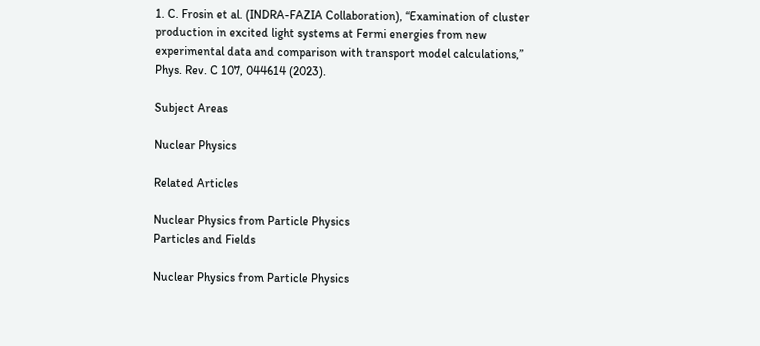1. C. Frosin et al. (INDRA-FAZIA Collaboration), “Examination of cluster production in excited light systems at Fermi energies from new experimental data and comparison with transport model calculations,” Phys. Rev. C 107, 044614 (2023).

Subject Areas

Nuclear Physics

Related Articles

Nuclear Physics from Particle Physics
Particles and Fields

Nuclear Physics from Particle Physics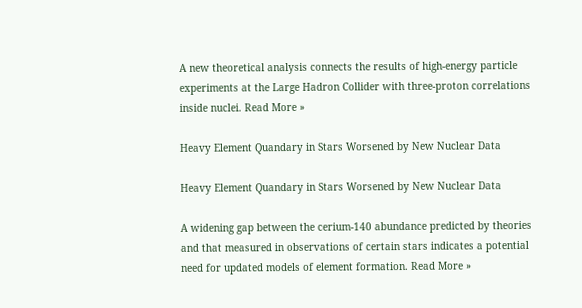A new theoretical analysis connects the results of high-energy particle experiments at the Large Hadron Collider with three-proton correlations inside nuclei. Read More »

Heavy Element Quandary in Stars Worsened by New Nuclear Data

Heavy Element Quandary in Stars Worsened by New Nuclear Data

A widening gap between the cerium-140 abundance predicted by theories and that measured in observations of certain stars indicates a potential need for updated models of element formation. Read More »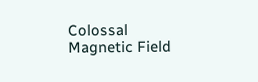Colossal Magnetic Field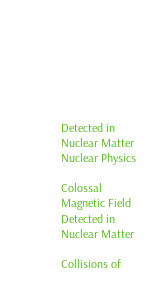Detected in Nuclear Matter
Nuclear Physics

Colossal Magnetic Field Detected in Nuclear Matter

Collisions of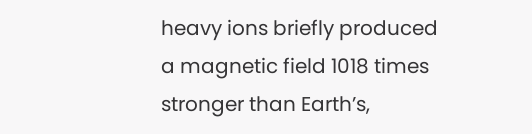heavy ions briefly produced a magnetic field 1018 times stronger than Earth’s,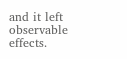and it left observable effects.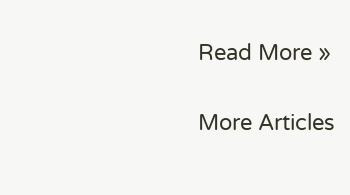Read More »

More Articles